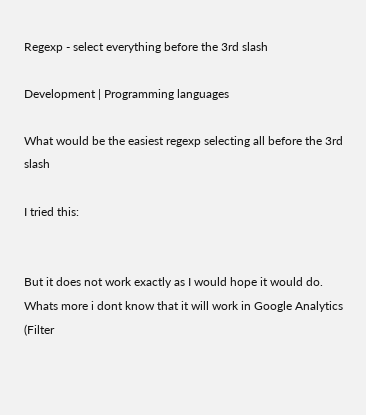Regexp - select everything before the 3rd slash

Development | Programming languages

What would be the easiest regexp selecting all before the 3rd slash

I tried this:


But it does not work exactly as I would hope it would do. Whats more i dont know that it will work in Google Analytics (Filter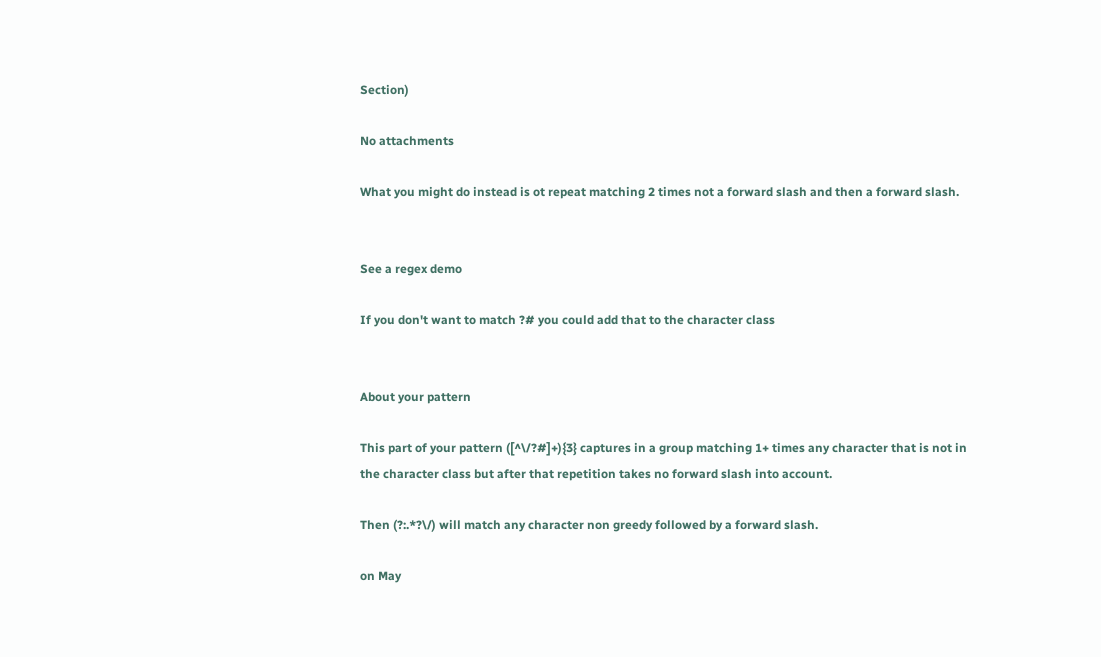Section)

No attachments

What you might do instead is ot repeat matching 2 times not a forward slash and then a forward slash.


See a regex demo

If you don't want to match ?# you could add that to the character class


About your pattern

This part of your pattern ([^\/?#]+){3} captures in a group matching 1+ times any character that is not in the character class but after that repetition takes no forward slash into account.

Then (?:.*?\/) will match any character non greedy followed by a forward slash.

on May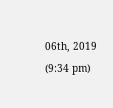06th, 2019 (9:34 pm)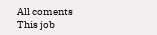All coments
This job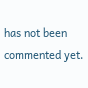has not been commented yet.